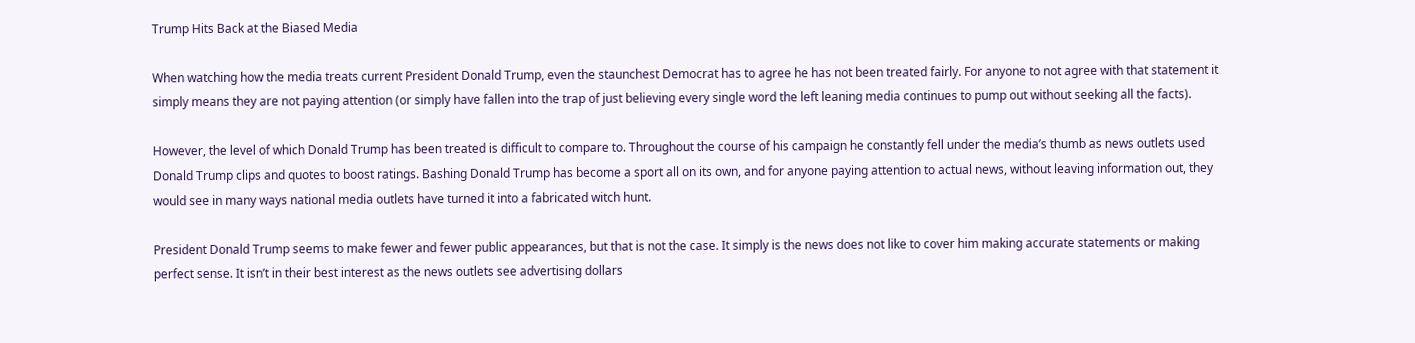Trump Hits Back at the Biased Media

When watching how the media treats current President Donald Trump, even the staunchest Democrat has to agree he has not been treated fairly. For anyone to not agree with that statement it simply means they are not paying attention (or simply have fallen into the trap of just believing every single word the left leaning media continues to pump out without seeking all the facts).

However, the level of which Donald Trump has been treated is difficult to compare to. Throughout the course of his campaign he constantly fell under the media’s thumb as news outlets used Donald Trump clips and quotes to boost ratings. Bashing Donald Trump has become a sport all on its own, and for anyone paying attention to actual news, without leaving information out, they would see in many ways national media outlets have turned it into a fabricated witch hunt.

President Donald Trump seems to make fewer and fewer public appearances, but that is not the case. It simply is the news does not like to cover him making accurate statements or making perfect sense. It isn’t in their best interest as the news outlets see advertising dollars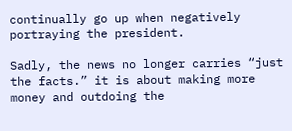continually go up when negatively portraying the president.

Sadly, the news no longer carries “just the facts.” it is about making more money and outdoing the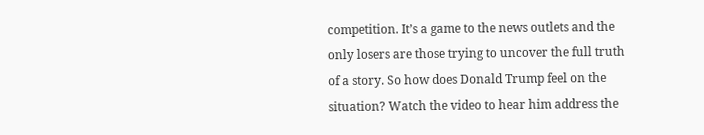competition. It’s a game to the news outlets and the only losers are those trying to uncover the full truth of a story. So how does Donald Trump feel on the situation? Watch the video to hear him address the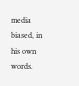media biased, in his own words.